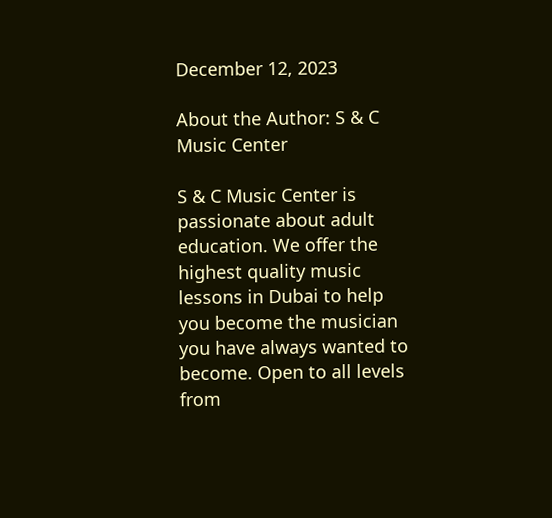December 12, 2023

About the Author: S & C Music Center

S & C Music Center is passionate about adult education. We offer the highest quality music lessons in Dubai to help you become the musician you have always wanted to become. Open to all levels from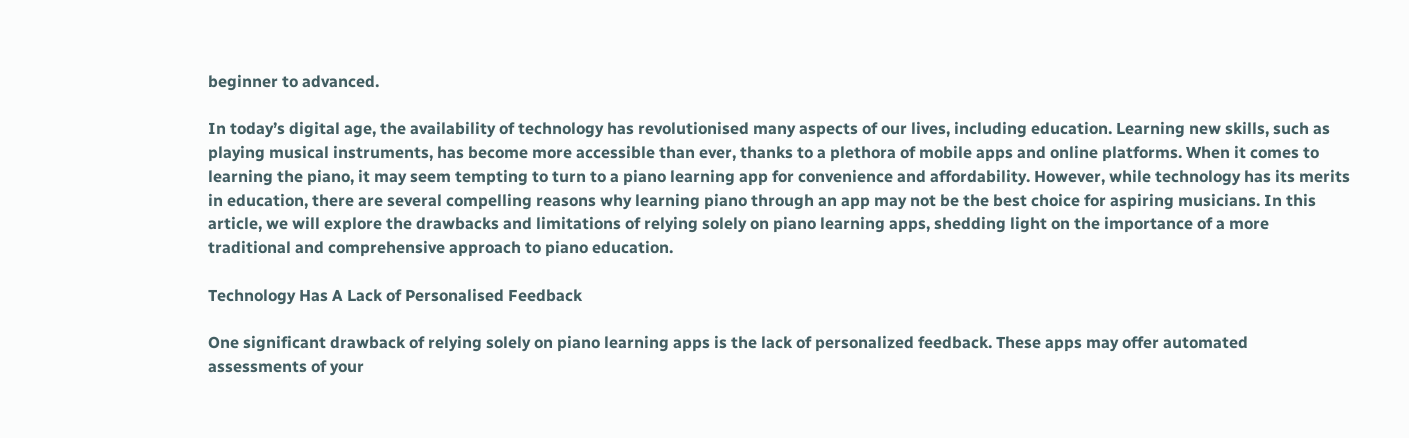beginner to advanced.

In today’s digital age, the availability of technology has revolutionised many aspects of our lives, including education. Learning new skills, such as playing musical instruments, has become more accessible than ever, thanks to a plethora of mobile apps and online platforms. When it comes to learning the piano, it may seem tempting to turn to a piano learning app for convenience and affordability. However, while technology has its merits in education, there are several compelling reasons why learning piano through an app may not be the best choice for aspiring musicians. In this article, we will explore the drawbacks and limitations of relying solely on piano learning apps, shedding light on the importance of a more traditional and comprehensive approach to piano education.

Technology Has A Lack of Personalised Feedback

One significant drawback of relying solely on piano learning apps is the lack of personalized feedback. These apps may offer automated assessments of your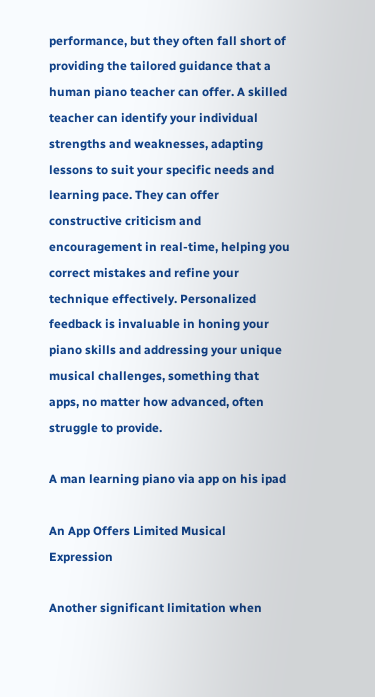performance, but they often fall short of providing the tailored guidance that a human piano teacher can offer. A skilled teacher can identify your individual strengths and weaknesses, adapting lessons to suit your specific needs and learning pace. They can offer constructive criticism and encouragement in real-time, helping you correct mistakes and refine your technique effectively. Personalized feedback is invaluable in honing your piano skills and addressing your unique musical challenges, something that apps, no matter how advanced, often struggle to provide.

A man learning piano via app on his ipad

An App Offers Limited Musical Expression

Another significant limitation when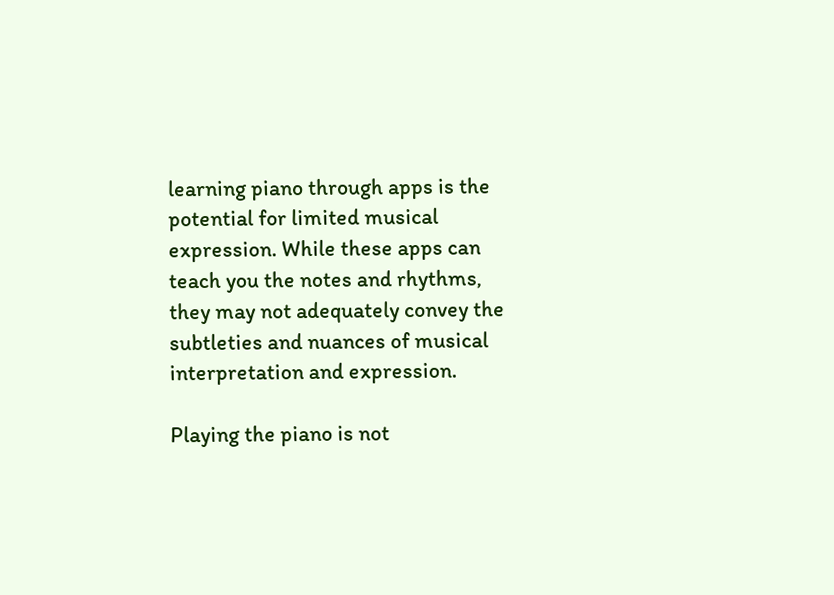learning piano through apps is the potential for limited musical expression. While these apps can teach you the notes and rhythms, they may not adequately convey the subtleties and nuances of musical interpretation and expression.

Playing the piano is not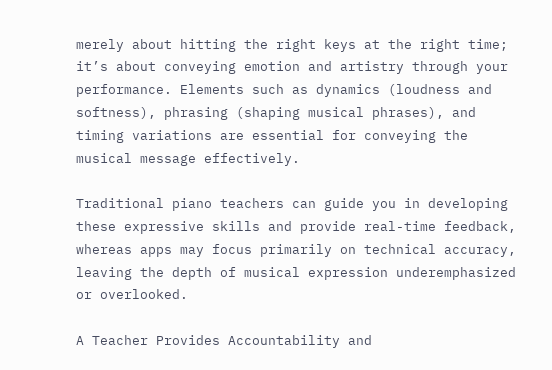merely about hitting the right keys at the right time; it’s about conveying emotion and artistry through your performance. Elements such as dynamics (loudness and softness), phrasing (shaping musical phrases), and timing variations are essential for conveying the musical message effectively.

Traditional piano teachers can guide you in developing these expressive skills and provide real-time feedback, whereas apps may focus primarily on technical accuracy, leaving the depth of musical expression underemphasized or overlooked.

A Teacher Provides Accountability and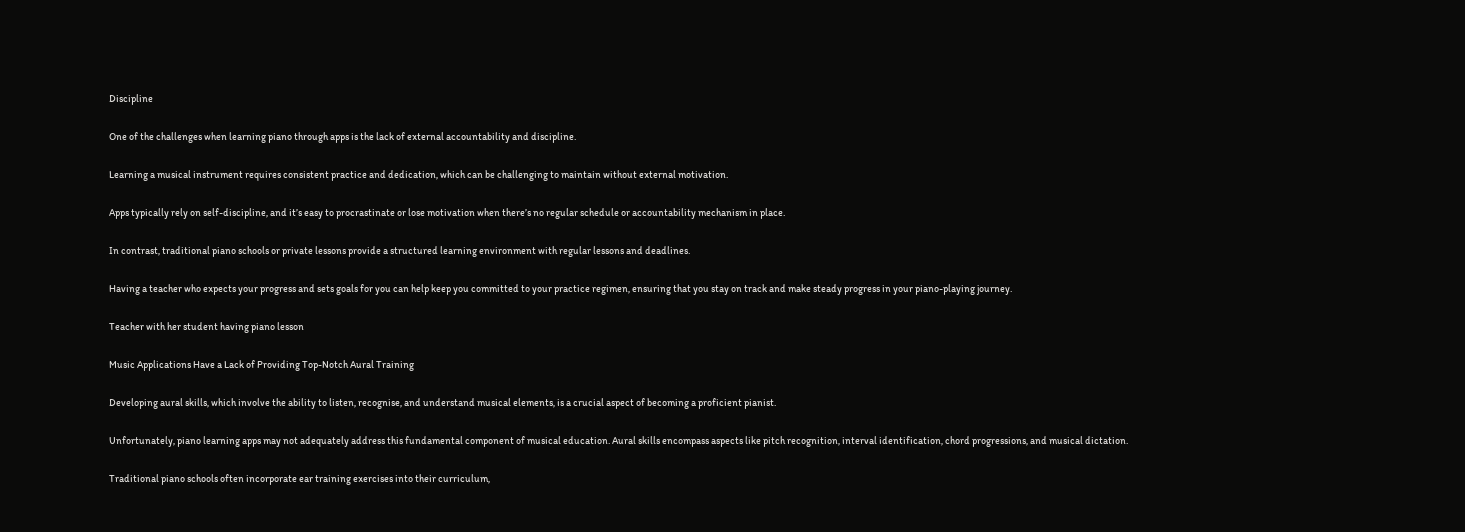Discipline

One of the challenges when learning piano through apps is the lack of external accountability and discipline.

Learning a musical instrument requires consistent practice and dedication, which can be challenging to maintain without external motivation.

Apps typically rely on self-discipline, and it’s easy to procrastinate or lose motivation when there’s no regular schedule or accountability mechanism in place.

In contrast, traditional piano schools or private lessons provide a structured learning environment with regular lessons and deadlines.

Having a teacher who expects your progress and sets goals for you can help keep you committed to your practice regimen, ensuring that you stay on track and make steady progress in your piano-playing journey.

Teacher with her student having piano lesson

Music Applications Have a Lack of Providing Top-Notch Aural Training

Developing aural skills, which involve the ability to listen, recognise, and understand musical elements, is a crucial aspect of becoming a proficient pianist.

Unfortunately, piano learning apps may not adequately address this fundamental component of musical education. Aural skills encompass aspects like pitch recognition, interval identification, chord progressions, and musical dictation.

Traditional piano schools often incorporate ear training exercises into their curriculum,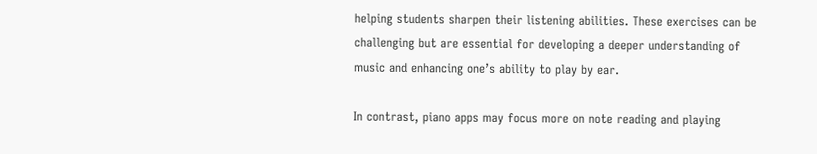helping students sharpen their listening abilities. These exercises can be challenging but are essential for developing a deeper understanding of music and enhancing one’s ability to play by ear.

In contrast, piano apps may focus more on note reading and playing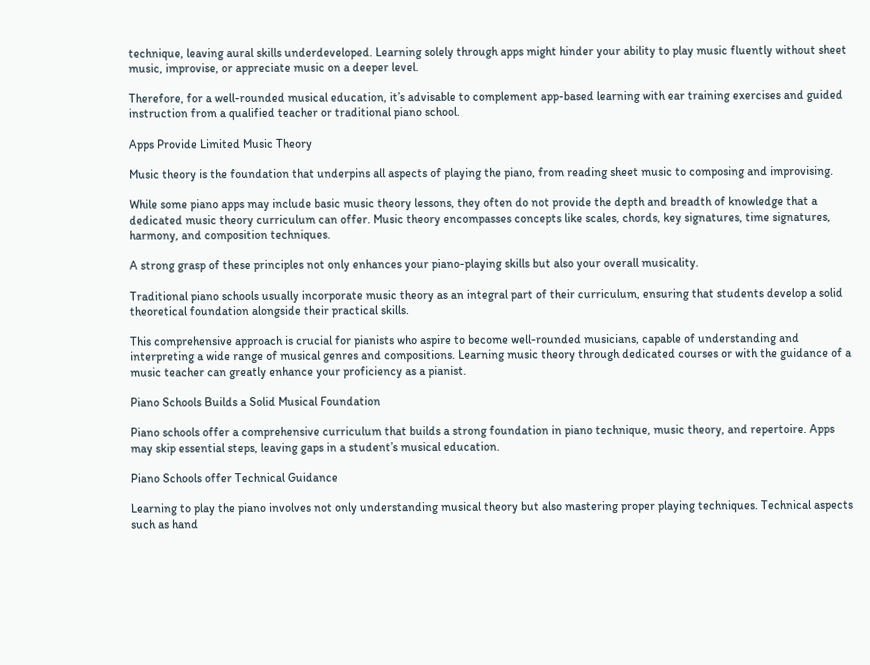technique, leaving aural skills underdeveloped. Learning solely through apps might hinder your ability to play music fluently without sheet music, improvise, or appreciate music on a deeper level.

Therefore, for a well-rounded musical education, it’s advisable to complement app-based learning with ear training exercises and guided instruction from a qualified teacher or traditional piano school.

Apps Provide Limited Music Theory

Music theory is the foundation that underpins all aspects of playing the piano, from reading sheet music to composing and improvising.

While some piano apps may include basic music theory lessons, they often do not provide the depth and breadth of knowledge that a dedicated music theory curriculum can offer. Music theory encompasses concepts like scales, chords, key signatures, time signatures, harmony, and composition techniques.

A strong grasp of these principles not only enhances your piano-playing skills but also your overall musicality.

Traditional piano schools usually incorporate music theory as an integral part of their curriculum, ensuring that students develop a solid theoretical foundation alongside their practical skills.

This comprehensive approach is crucial for pianists who aspire to become well-rounded musicians, capable of understanding and interpreting a wide range of musical genres and compositions. Learning music theory through dedicated courses or with the guidance of a music teacher can greatly enhance your proficiency as a pianist.

Piano Schools Builds a Solid Musical Foundation

Piano schools offer a comprehensive curriculum that builds a strong foundation in piano technique, music theory, and repertoire. Apps may skip essential steps, leaving gaps in a student’s musical education.

Piano Schools offer Technical Guidance

Learning to play the piano involves not only understanding musical theory but also mastering proper playing techniques. Technical aspects such as hand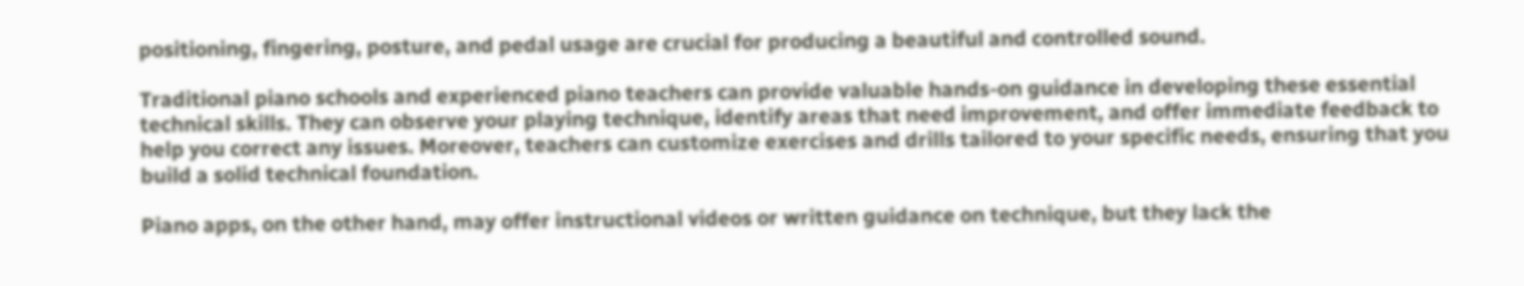positioning, fingering, posture, and pedal usage are crucial for producing a beautiful and controlled sound.

Traditional piano schools and experienced piano teachers can provide valuable hands-on guidance in developing these essential technical skills. They can observe your playing technique, identify areas that need improvement, and offer immediate feedback to help you correct any issues. Moreover, teachers can customize exercises and drills tailored to your specific needs, ensuring that you build a solid technical foundation.

Piano apps, on the other hand, may offer instructional videos or written guidance on technique, but they lack the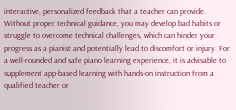interactive, personalized feedback that a teacher can provide. Without proper technical guidance, you may develop bad habits or struggle to overcome technical challenges, which can hinder your progress as a pianist and potentially lead to discomfort or injury. For a well-rounded and safe piano learning experience, it is advisable to supplement app-based learning with hands-on instruction from a qualified teacher or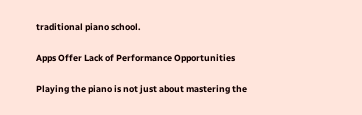traditional piano school.

Apps Offer Lack of Performance Opportunities

Playing the piano is not just about mastering the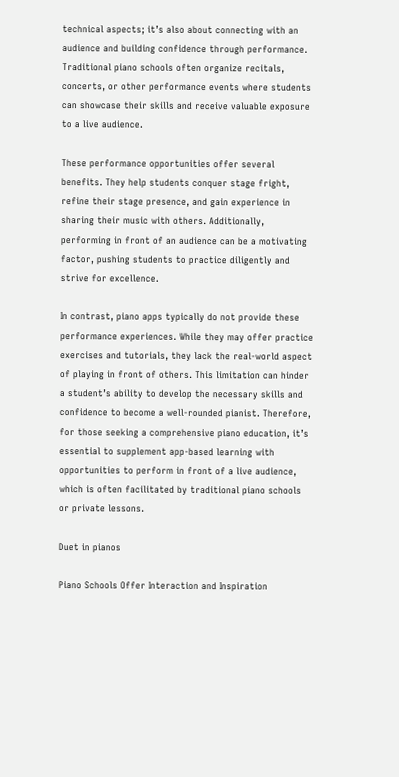technical aspects; it’s also about connecting with an audience and building confidence through performance. Traditional piano schools often organize recitals, concerts, or other performance events where students can showcase their skills and receive valuable exposure to a live audience.

These performance opportunities offer several benefits. They help students conquer stage fright, refine their stage presence, and gain experience in sharing their music with others. Additionally, performing in front of an audience can be a motivating factor, pushing students to practice diligently and strive for excellence.

In contrast, piano apps typically do not provide these performance experiences. While they may offer practice exercises and tutorials, they lack the real-world aspect of playing in front of others. This limitation can hinder a student’s ability to develop the necessary skills and confidence to become a well-rounded pianist. Therefore, for those seeking a comprehensive piano education, it’s essential to supplement app-based learning with opportunities to perform in front of a live audience, which is often facilitated by traditional piano schools or private lessons.

Duet in pianos

Piano Schools Offer Interaction and Inspiration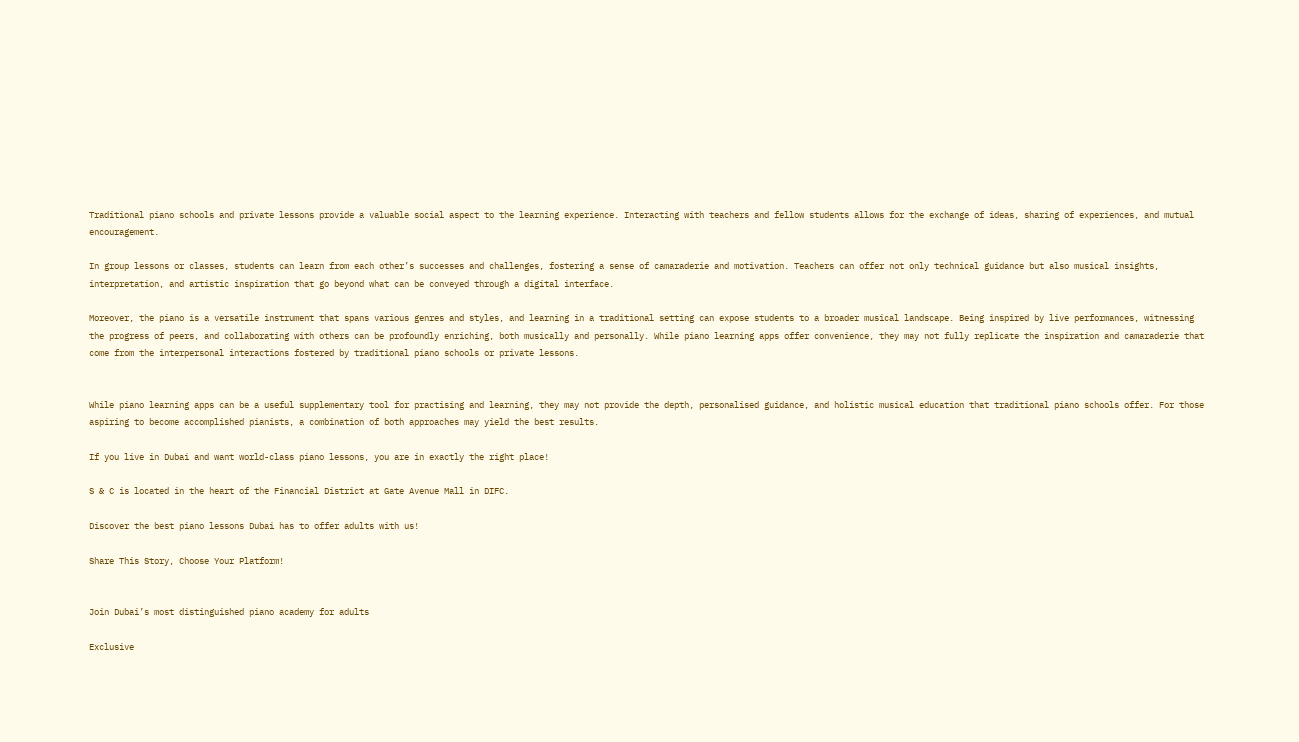Traditional piano schools and private lessons provide a valuable social aspect to the learning experience. Interacting with teachers and fellow students allows for the exchange of ideas, sharing of experiences, and mutual encouragement.

In group lessons or classes, students can learn from each other’s successes and challenges, fostering a sense of camaraderie and motivation. Teachers can offer not only technical guidance but also musical insights, interpretation, and artistic inspiration that go beyond what can be conveyed through a digital interface.

Moreover, the piano is a versatile instrument that spans various genres and styles, and learning in a traditional setting can expose students to a broader musical landscape. Being inspired by live performances, witnessing the progress of peers, and collaborating with others can be profoundly enriching, both musically and personally. While piano learning apps offer convenience, they may not fully replicate the inspiration and camaraderie that come from the interpersonal interactions fostered by traditional piano schools or private lessons.


While piano learning apps can be a useful supplementary tool for practising and learning, they may not provide the depth, personalised guidance, and holistic musical education that traditional piano schools offer. For those aspiring to become accomplished pianists, a combination of both approaches may yield the best results.

If you live in Dubai and want world-class piano lessons, you are in exactly the right place!

S & C is located in the heart of the Financial District at Gate Avenue Mall in DIFC.

Discover the best piano lessons Dubai has to offer adults with us!

Share This Story, Choose Your Platform!


Join Dubai’s most distinguished piano academy for adults

Exclusive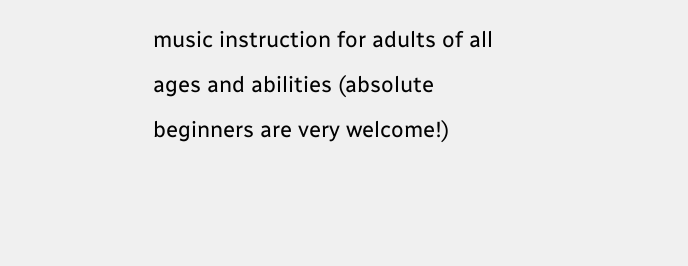music instruction for adults of all ages and abilities (absolute beginners are very welcome!)